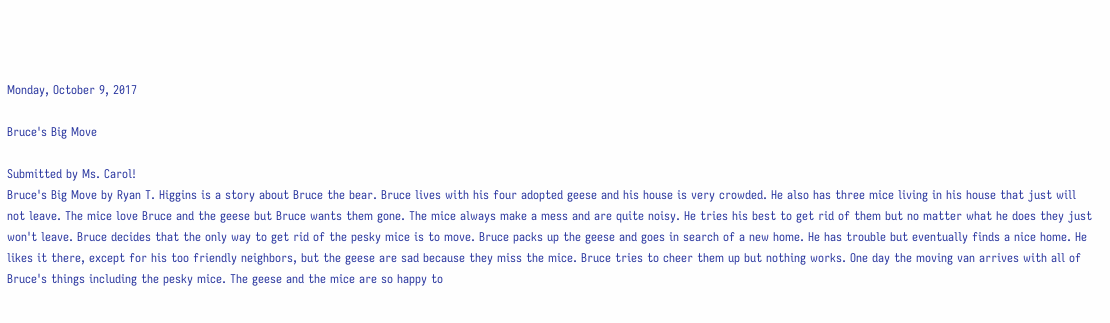Monday, October 9, 2017

Bruce's Big Move

Submitted by Ms. Carol!
Bruce's Big Move by Ryan T. Higgins is a story about Bruce the bear. Bruce lives with his four adopted geese and his house is very crowded. He also has three mice living in his house that just will not leave. The mice love Bruce and the geese but Bruce wants them gone. The mice always make a mess and are quite noisy. He tries his best to get rid of them but no matter what he does they just won't leave. Bruce decides that the only way to get rid of the pesky mice is to move. Bruce packs up the geese and goes in search of a new home. He has trouble but eventually finds a nice home. He likes it there, except for his too friendly neighbors, but the geese are sad because they miss the mice. Bruce tries to cheer them up but nothing works. One day the moving van arrives with all of Bruce's things including the pesky mice. The geese and the mice are so happy to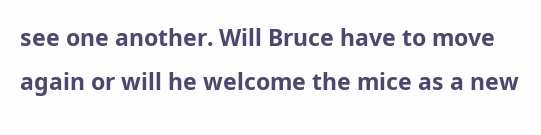see one another. Will Bruce have to move again or will he welcome the mice as a new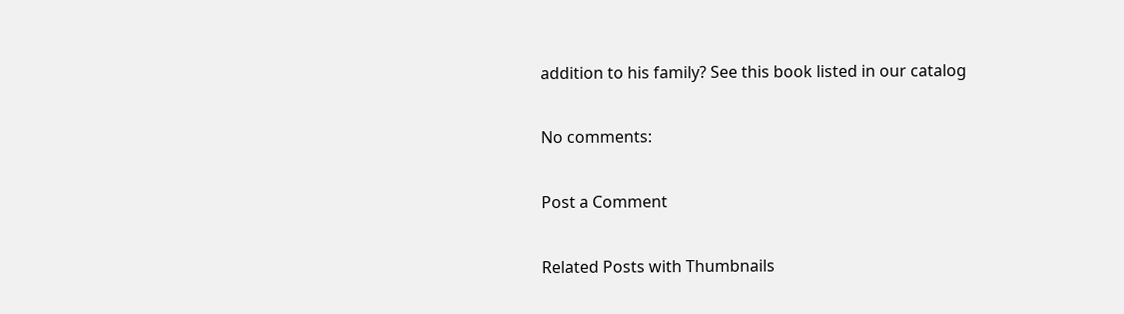addition to his family? See this book listed in our catalog

No comments:

Post a Comment

Related Posts with Thumbnails